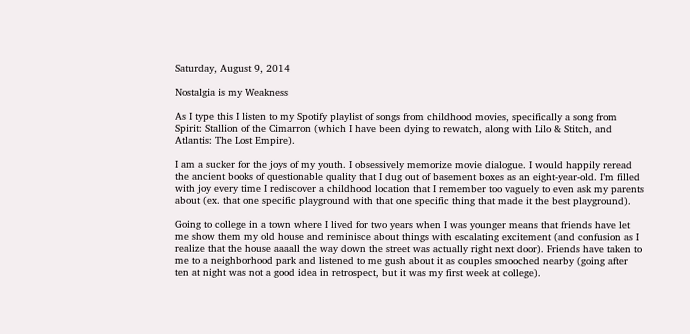Saturday, August 9, 2014

Nostalgia is my Weakness

As I type this I listen to my Spotify playlist of songs from childhood movies, specifically a song from Spirit: Stallion of the Cimarron (which I have been dying to rewatch, along with Lilo & Stitch, and Atlantis: The Lost Empire).

I am a sucker for the joys of my youth. I obsessively memorize movie dialogue. I would happily reread the ancient books of questionable quality that I dug out of basement boxes as an eight-year-old. I’m filled with joy every time I rediscover a childhood location that I remember too vaguely to even ask my parents about (ex. that one specific playground with that one specific thing that made it the best playground).

Going to college in a town where I lived for two years when I was younger means that friends have let me show them my old house and reminisce about things with escalating excitement (and confusion as I realize that the house aaaall the way down the street was actually right next door). Friends have taken to me to a neighborhood park and listened to me gush about it as couples smooched nearby (going after ten at night was not a good idea in retrospect, but it was my first week at college).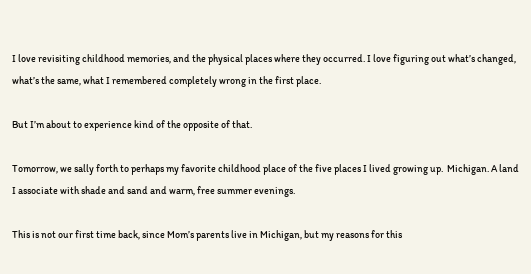I love revisiting childhood memories, and the physical places where they occurred. I love figuring out what’s changed, what’s the same, what I remembered completely wrong in the first place.

But I’m about to experience kind of the opposite of that.

Tomorrow, we sally forth to perhaps my favorite childhood place of the five places I lived growing up.  Michigan. A land I associate with shade and sand and warm, free summer evenings.

This is not our first time back, since Mom’s parents live in Michigan, but my reasons for this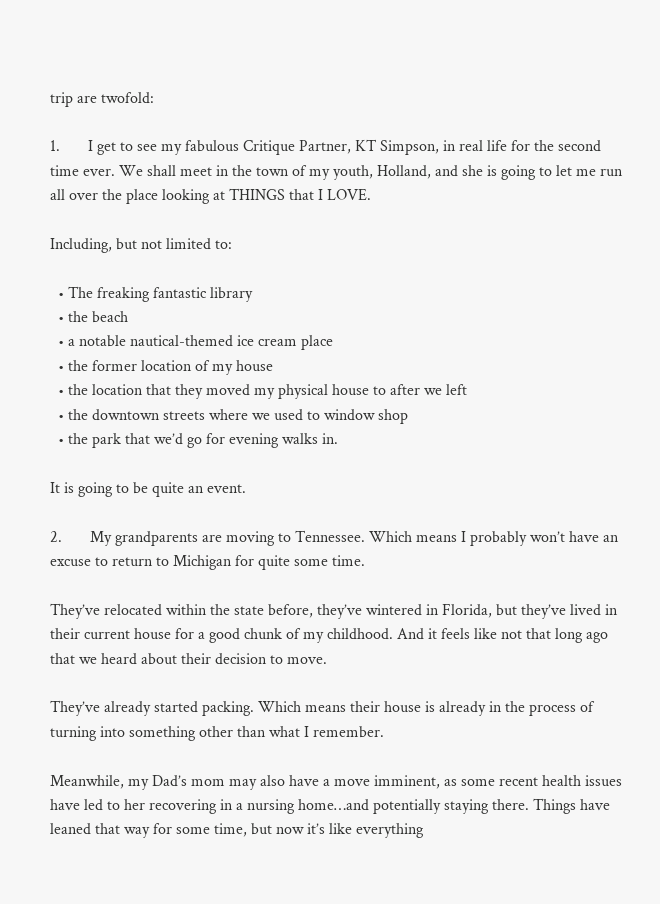trip are twofold:

1.       I get to see my fabulous Critique Partner, KT Simpson, in real life for the second time ever. We shall meet in the town of my youth, Holland, and she is going to let me run all over the place looking at THINGS that I LOVE.

Including, but not limited to:

  • The freaking fantastic library
  • the beach
  • a notable nautical-themed ice cream place
  • the former location of my house
  • the location that they moved my physical house to after we left
  • the downtown streets where we used to window shop
  • the park that we’d go for evening walks in.

It is going to be quite an event.

2.       My grandparents are moving to Tennessee. Which means I probably won’t have an excuse to return to Michigan for quite some time.

They’ve relocated within the state before, they’ve wintered in Florida, but they’ve lived in their current house for a good chunk of my childhood. And it feels like not that long ago that we heard about their decision to move.

They’ve already started packing. Which means their house is already in the process of turning into something other than what I remember.

Meanwhile, my Dad’s mom may also have a move imminent, as some recent health issues have led to her recovering in a nursing home…and potentially staying there. Things have leaned that way for some time, but now it’s like everything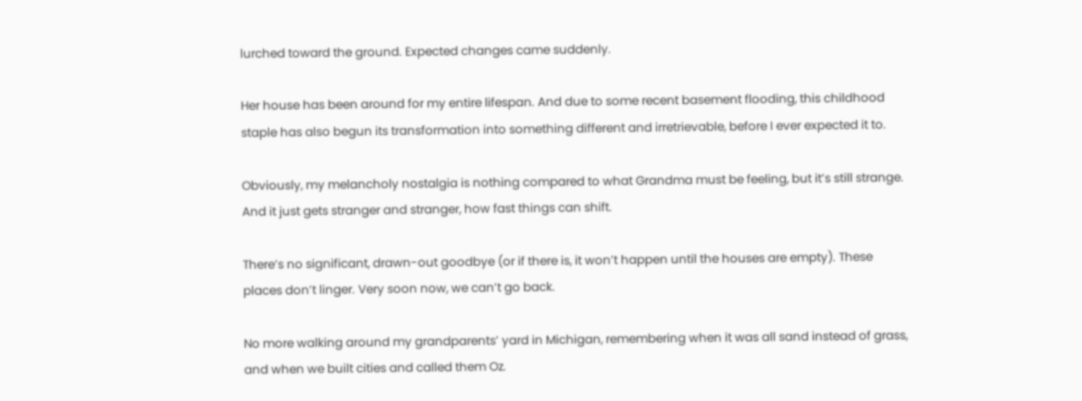lurched toward the ground. Expected changes came suddenly.

Her house has been around for my entire lifespan. And due to some recent basement flooding, this childhood staple has also begun its transformation into something different and irretrievable, before I ever expected it to.

Obviously, my melancholy nostalgia is nothing compared to what Grandma must be feeling, but it’s still strange. And it just gets stranger and stranger, how fast things can shift.

There’s no significant, drawn-out goodbye (or if there is, it won’t happen until the houses are empty). These places don’t linger. Very soon now, we can’t go back.

No more walking around my grandparents’ yard in Michigan, remembering when it was all sand instead of grass, and when we built cities and called them Oz.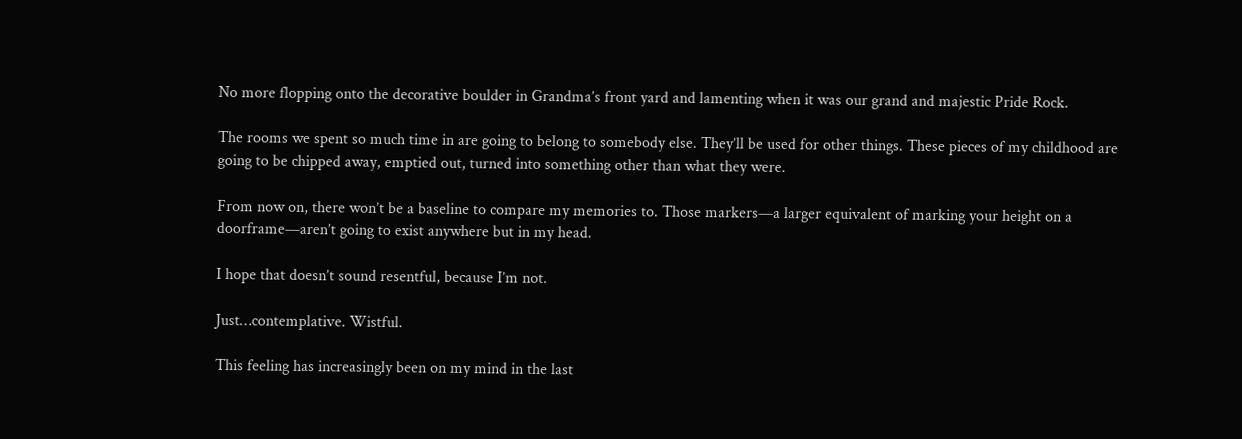No more flopping onto the decorative boulder in Grandma’s front yard and lamenting when it was our grand and majestic Pride Rock.

The rooms we spent so much time in are going to belong to somebody else. They’ll be used for other things. These pieces of my childhood are going to be chipped away, emptied out, turned into something other than what they were.

From now on, there won’t be a baseline to compare my memories to. Those markers—a larger equivalent of marking your height on a doorframe—aren’t going to exist anywhere but in my head.

I hope that doesn’t sound resentful, because I’m not.

Just…contemplative. Wistful.

This feeling has increasingly been on my mind in the last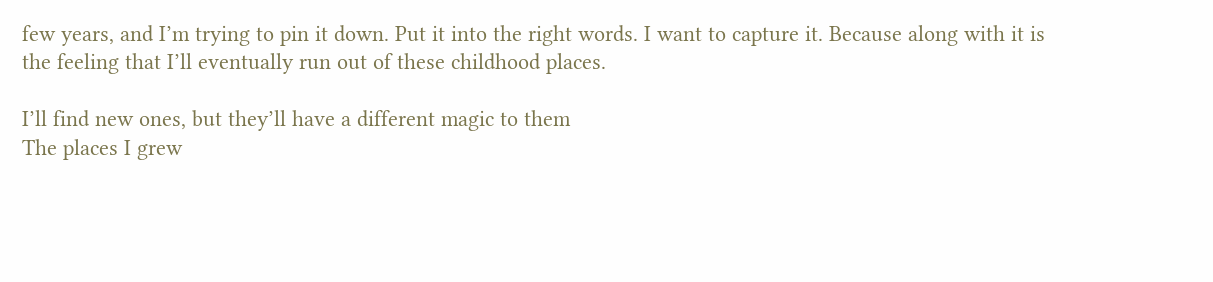few years, and I’m trying to pin it down. Put it into the right words. I want to capture it. Because along with it is the feeling that I’ll eventually run out of these childhood places.

I’ll find new ones, but they’ll have a different magic to them
The places I grew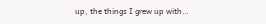up, the things I grew up with…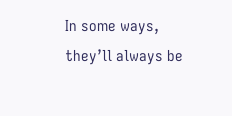In some ways, they’ll always be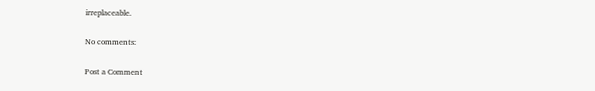irreplaceable.

No comments:

Post a Comment